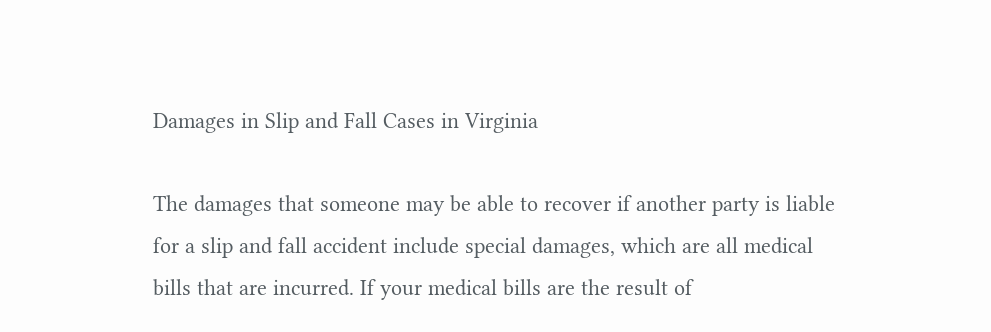Damages in Slip and Fall Cases in Virginia

The damages that someone may be able to recover if another party is liable for a slip and fall accident include special damages, which are all medical bills that are incurred. If your medical bills are the result of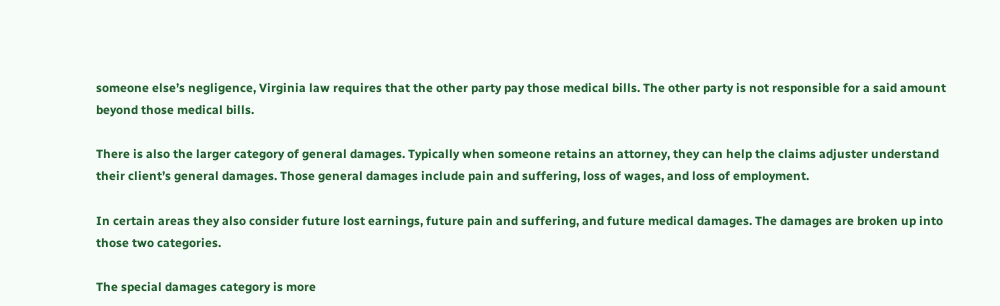someone else’s negligence, Virginia law requires that the other party pay those medical bills. The other party is not responsible for a said amount beyond those medical bills.

There is also the larger category of general damages. Typically when someone retains an attorney, they can help the claims adjuster understand their client’s general damages. Those general damages include pain and suffering, loss of wages, and loss of employment.

In certain areas they also consider future lost earnings, future pain and suffering, and future medical damages. The damages are broken up into those two categories.

The special damages category is more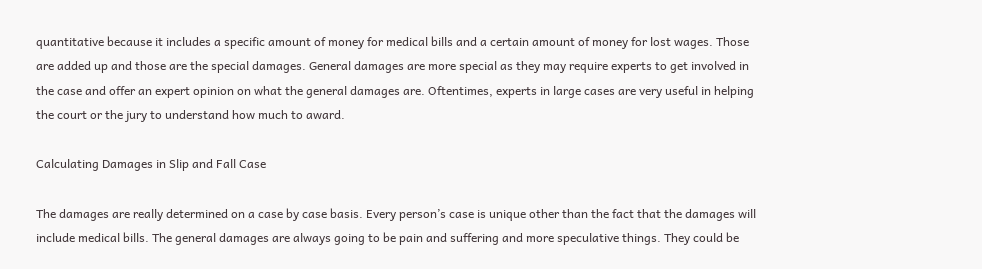quantitative because it includes a specific amount of money for medical bills and a certain amount of money for lost wages. Those are added up and those are the special damages. General damages are more special as they may require experts to get involved in the case and offer an expert opinion on what the general damages are. Oftentimes, experts in large cases are very useful in helping the court or the jury to understand how much to award.

Calculating Damages in Slip and Fall Case

The damages are really determined on a case by case basis. Every person’s case is unique other than the fact that the damages will include medical bills. The general damages are always going to be pain and suffering and more speculative things. They could be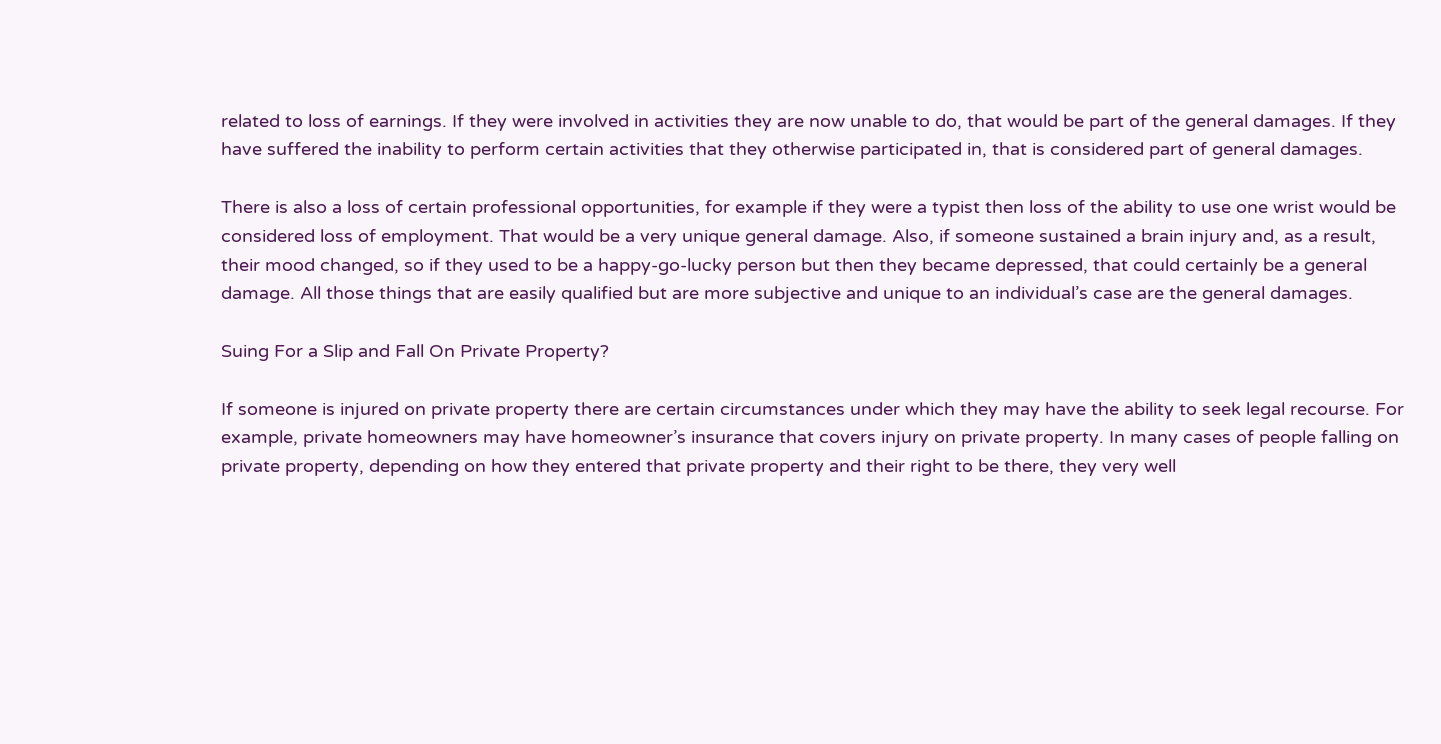related to loss of earnings. If they were involved in activities they are now unable to do, that would be part of the general damages. If they have suffered the inability to perform certain activities that they otherwise participated in, that is considered part of general damages.

There is also a loss of certain professional opportunities, for example if they were a typist then loss of the ability to use one wrist would be considered loss of employment. That would be a very unique general damage. Also, if someone sustained a brain injury and, as a result, their mood changed, so if they used to be a happy-go-lucky person but then they became depressed, that could certainly be a general damage. All those things that are easily qualified but are more subjective and unique to an individual’s case are the general damages.

Suing For a Slip and Fall On Private Property?

If someone is injured on private property there are certain circumstances under which they may have the ability to seek legal recourse. For example, private homeowners may have homeowner’s insurance that covers injury on private property. In many cases of people falling on private property, depending on how they entered that private property and their right to be there, they very well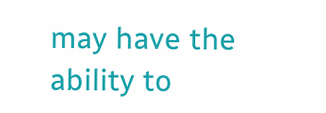may have the ability to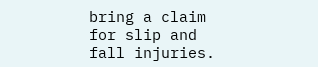bring a claim for slip and fall injuries.